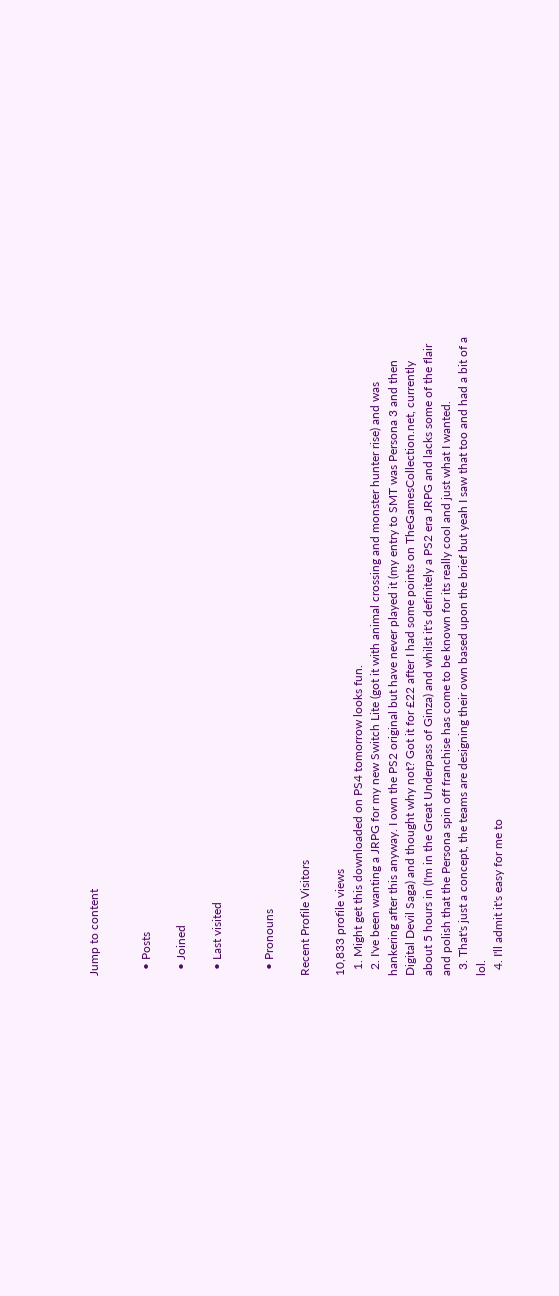Jump to content


  • Posts

  • Joined

  • Last visited


  • Pronouns

Recent Profile Visitors

10,833 profile views
  1. Might get this downloaded on PS4 tomorrow looks fun.
  2. I've been wanting a JRPG for my new Switch Lite (got it with animal crossing and monster hunter rise) and was hankering after this anyway. I own the PS2 original but have never played it (my entry to SMT was Persona 3 and then Digital Devil Saga) and thought why not? Got it for £22 after I had some points on TheGamesCollection.net, currently about 5 hours in (I'm in the Great Underpass of Ginza) and whilst it's definitely a PS2 era JRPG and lacks some of the flair and polish that the Persona spin off franchise has come to be known for its really cool and just what I wanted.
  3. That's just a concept, the teams are designing their own based upon the brief but yeah I saw that too and had a bit of a lol.
  4. I'll admit it's easy for me to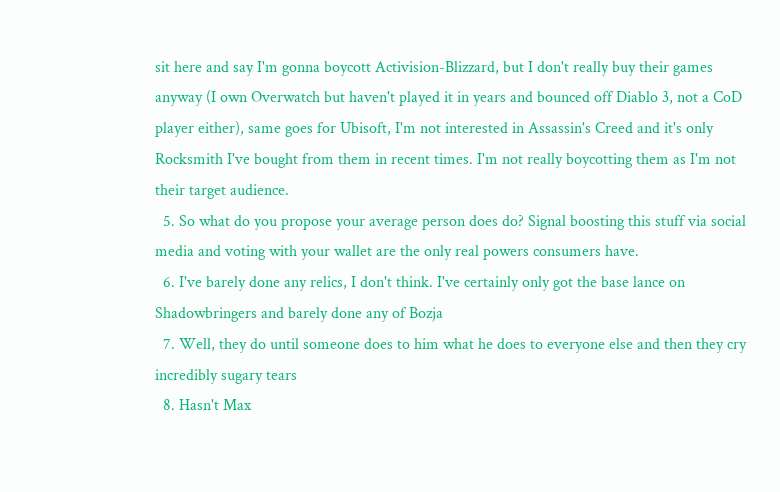sit here and say I'm gonna boycott Activision-Blizzard, but I don't really buy their games anyway (I own Overwatch but haven't played it in years and bounced off Diablo 3, not a CoD player either), same goes for Ubisoft, I'm not interested in Assassin's Creed and it's only Rocksmith I've bought from them in recent times. I'm not really boycotting them as I'm not their target audience.
  5. So what do you propose your average person does do? Signal boosting this stuff via social media and voting with your wallet are the only real powers consumers have.
  6. I've barely done any relics, I don't think. I've certainly only got the base lance on Shadowbringers and barely done any of Bozja
  7. Well, they do until someone does to him what he does to everyone else and then they cry incredibly sugary tears
  8. Hasn't Max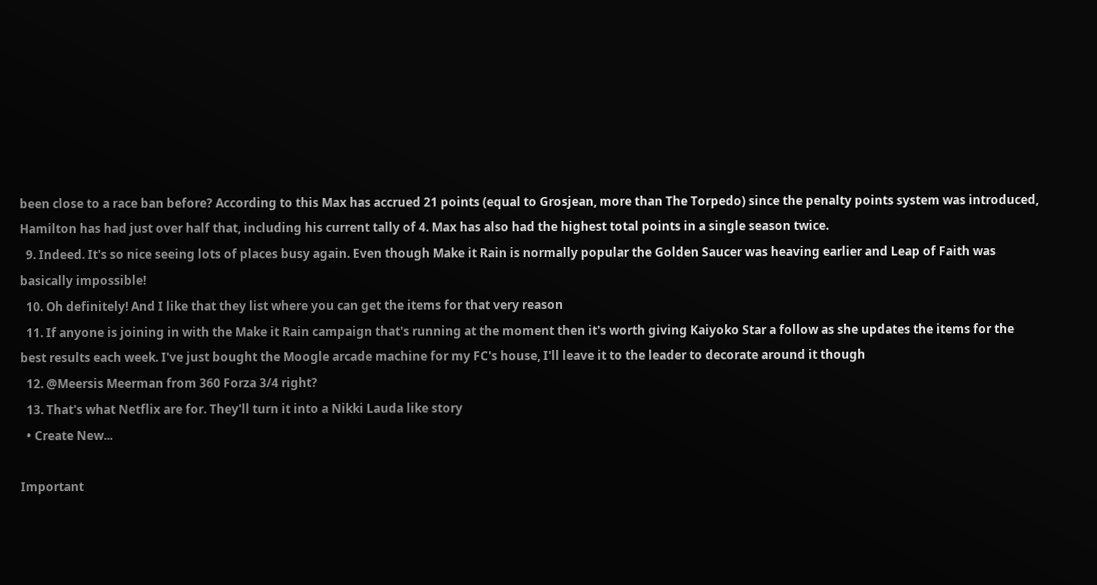been close to a race ban before? According to this Max has accrued 21 points (equal to Grosjean, more than The Torpedo) since the penalty points system was introduced, Hamilton has had just over half that, including his current tally of 4. Max has also had the highest total points in a single season twice.
  9. Indeed. It's so nice seeing lots of places busy again. Even though Make it Rain is normally popular the Golden Saucer was heaving earlier and Leap of Faith was basically impossible!
  10. Oh definitely! And I like that they list where you can get the items for that very reason
  11. If anyone is joining in with the Make it Rain campaign that's running at the moment then it's worth giving Kaiyoko Star a follow as she updates the items for the best results each week. I've just bought the Moogle arcade machine for my FC's house, I'll leave it to the leader to decorate around it though
  12. @Meersis Meerman from 360 Forza 3/4 right?
  13. That's what Netflix are for. They'll turn it into a Nikki Lauda like story
  • Create New...

Important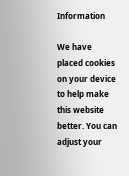Information

We have placed cookies on your device to help make this website better. You can adjust your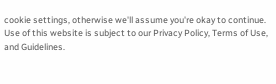cookie settings, otherwise we'll assume you're okay to continue. Use of this website is subject to our Privacy Policy, Terms of Use, and Guidelines.